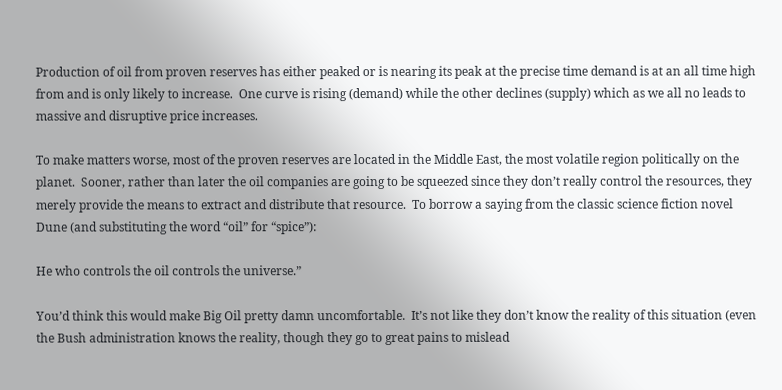Production of oil from proven reserves has either peaked or is nearing its peak at the precise time demand is at an all time high from and is only likely to increase.  One curve is rising (demand) while the other declines (supply) which as we all no leads to massive and disruptive price increases.

To make matters worse, most of the proven reserves are located in the Middle East, the most volatile region politically on the planet.  Sooner, rather than later the oil companies are going to be squeezed since they don’t really control the resources, they merely provide the means to extract and distribute that resource.  To borrow a saying from the classic science fiction novel Dune (and substituting the word “oil” for “spice”):

He who controls the oil controls the universe.”

You’d think this would make Big Oil pretty damn uncomfortable.  It’s not like they don’t know the reality of this situation (even the Bush administration knows the reality, though they go to great pains to mislead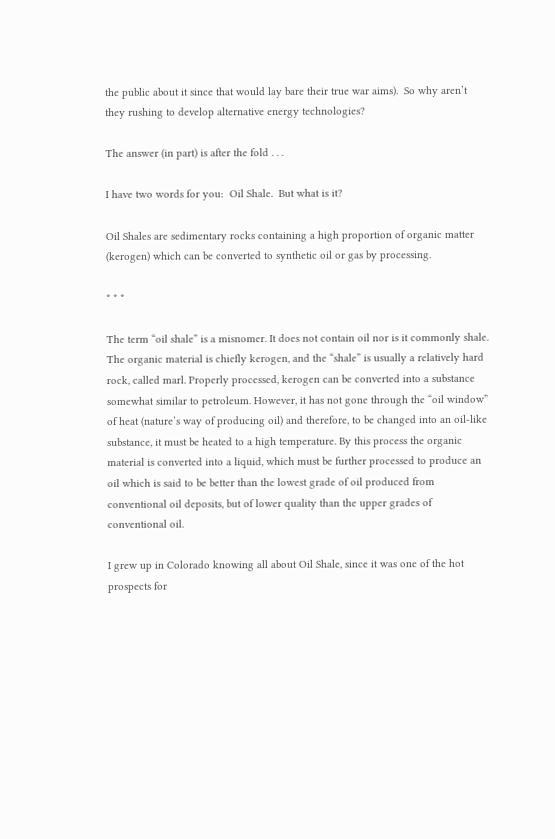the public about it since that would lay bare their true war aims).  So why aren’t they rushing to develop alternative energy technologies?

The answer (in part) is after the fold . . .

I have two words for you:  Oil Shale.  But what is it?

Oil Shales are sedimentary rocks containing a high proportion of organic matter (kerogen) which can be converted to synthetic oil or gas by processing.

* * *

The term “oil shale” is a misnomer. It does not contain oil nor is it commonly shale. The organic material is chiefly kerogen, and the “shale” is usually a relatively hard rock, called marl. Properly processed, kerogen can be converted into a substance somewhat similar to petroleum. However, it has not gone through the “oil window” of heat (nature’s way of producing oil) and therefore, to be changed into an oil-like substance, it must be heated to a high temperature. By this process the organic material is converted into a liquid, which must be further processed to produce an oil which is said to be better than the lowest grade of oil produced from conventional oil deposits, but of lower quality than the upper grades of conventional oil.

I grew up in Colorado knowing all about Oil Shale, since it was one of the hot prospects for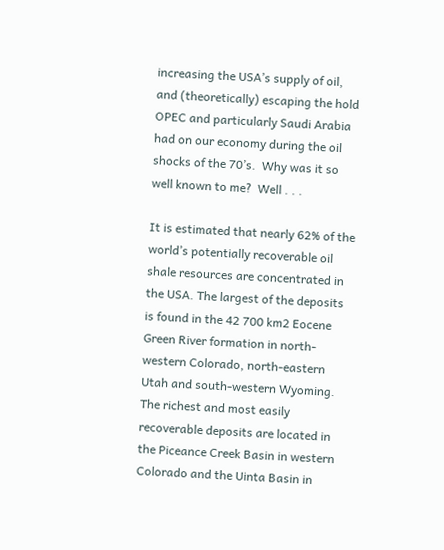increasing the USA’s supply of oil, and (theoretically) escaping the hold OPEC and particularly Saudi Arabia had on our economy during the oil shocks of the 70’s.  Why was it so well known to me?  Well . . .

It is estimated that nearly 62% of the world’s potentially recoverable oil shale resources are concentrated in the USA. The largest of the deposits is found in the 42 700 km2 Eocene Green River formation in north-western Colorado, north-eastern Utah and south-western Wyoming. The richest and most easily recoverable deposits are located in the Piceance Creek Basin in western Colorado and the Uinta Basin in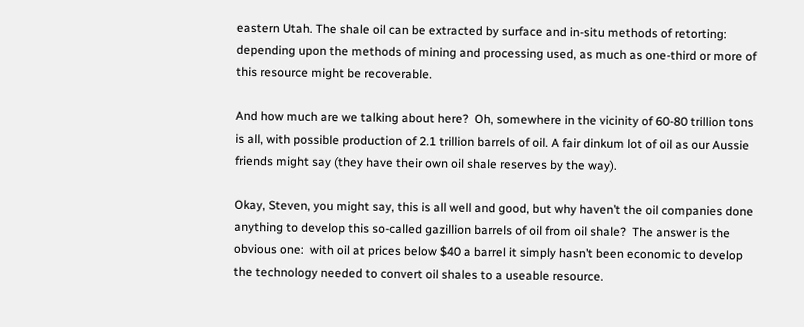eastern Utah. The shale oil can be extracted by surface and in-situ methods of retorting: depending upon the methods of mining and processing used, as much as one-third or more of this resource might be recoverable.

And how much are we talking about here?  Oh, somewhere in the vicinity of 60-80 trillion tons is all, with possible production of 2.1 trillion barrels of oil. A fair dinkum lot of oil as our Aussie friends might say (they have their own oil shale reserves by the way).

Okay, Steven, you might say, this is all well and good, but why haven’t the oil companies done anything to develop this so-called gazillion barrels of oil from oil shale?  The answer is the obvious one:  with oil at prices below $40 a barrel it simply hasn’t been economic to develop the technology needed to convert oil shales to a useable resource.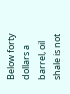Below forty dollars a barrel, oil shale is not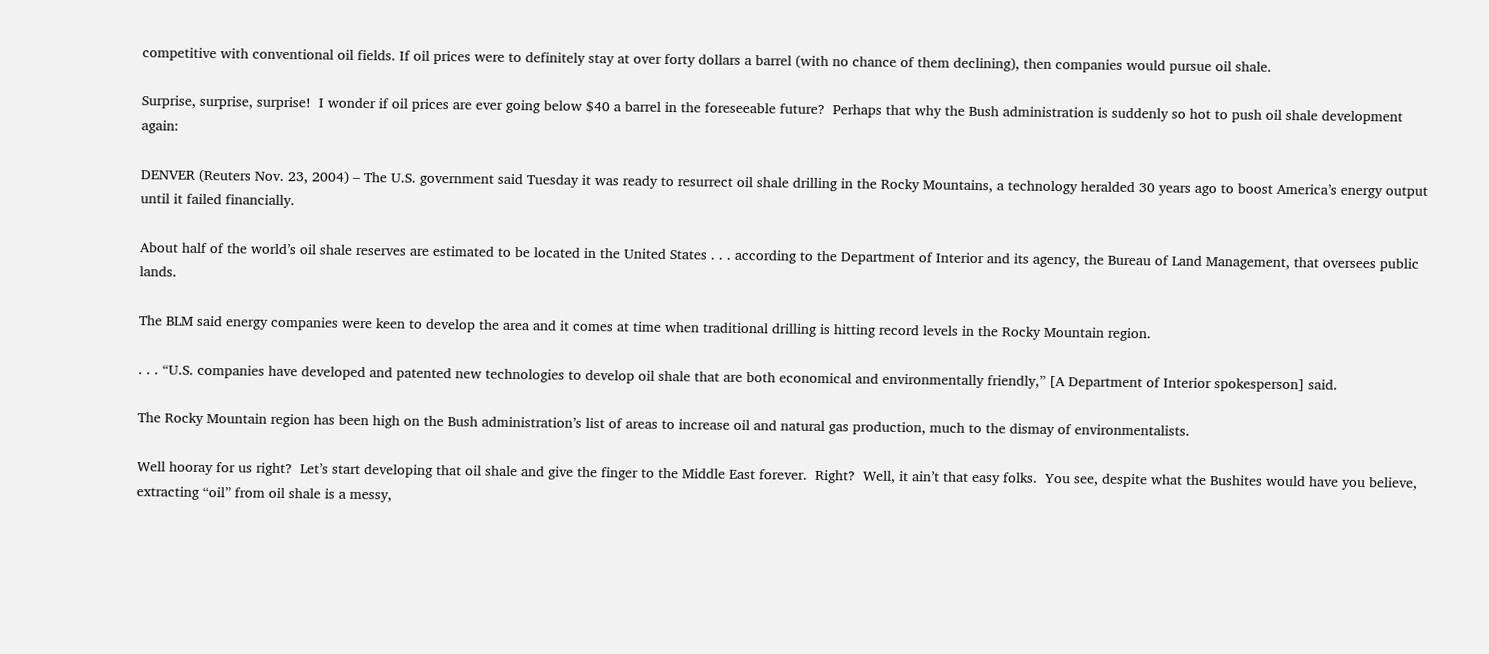competitive with conventional oil fields. If oil prices were to definitely stay at over forty dollars a barrel (with no chance of them declining), then companies would pursue oil shale.

Surprise, surprise, surprise!  I wonder if oil prices are ever going below $40 a barrel in the foreseeable future?  Perhaps that why the Bush administration is suddenly so hot to push oil shale development again:

DENVER (Reuters Nov. 23, 2004) – The U.S. government said Tuesday it was ready to resurrect oil shale drilling in the Rocky Mountains, a technology heralded 30 years ago to boost America’s energy output until it failed financially.

About half of the world’s oil shale reserves are estimated to be located in the United States . . . according to the Department of Interior and its agency, the Bureau of Land Management, that oversees public lands.

The BLM said energy companies were keen to develop the area and it comes at time when traditional drilling is hitting record levels in the Rocky Mountain region.

. . . “U.S. companies have developed and patented new technologies to develop oil shale that are both economical and environmentally friendly,” [A Department of Interior spokesperson] said.

The Rocky Mountain region has been high on the Bush administration’s list of areas to increase oil and natural gas production, much to the dismay of environmentalists.

Well hooray for us right?  Let’s start developing that oil shale and give the finger to the Middle East forever.  Right?  Well, it ain’t that easy folks.  You see, despite what the Bushites would have you believe, extracting “oil” from oil shale is a messy,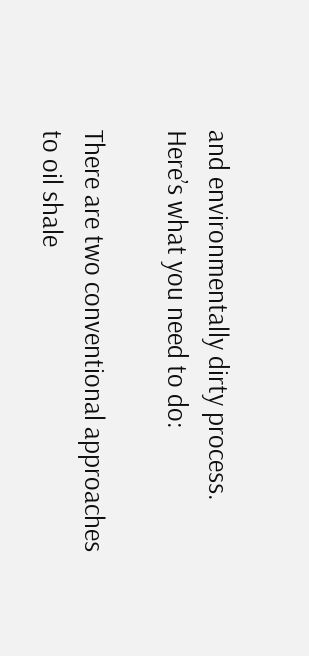and environmentally dirty process.  Here’s what you need to do:

There are two conventional approaches to oil shale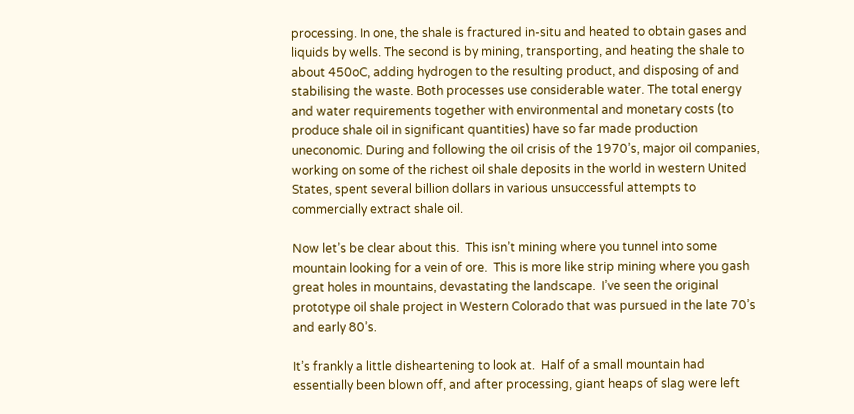processing. In one, the shale is fractured in-situ and heated to obtain gases and liquids by wells. The second is by mining, transporting, and heating the shale to about 450oC, adding hydrogen to the resulting product, and disposing of and stabilising the waste. Both processes use considerable water. The total energy and water requirements together with environmental and monetary costs (to produce shale oil in significant quantities) have so far made production uneconomic. During and following the oil crisis of the 1970’s, major oil companies, working on some of the richest oil shale deposits in the world in western United States, spent several billion dollars in various unsuccessful attempts to commercially extract shale oil.

Now let’s be clear about this.  This isn’t mining where you tunnel into some mountain looking for a vein of ore.  This is more like strip mining where you gash great holes in mountains, devastating the landscape.  I’ve seen the original prototype oil shale project in Western Colorado that was pursued in the late 70’s and early 80’s.

It’s frankly a little disheartening to look at.  Half of a small mountain had essentially been blown off, and after processing, giant heaps of slag were left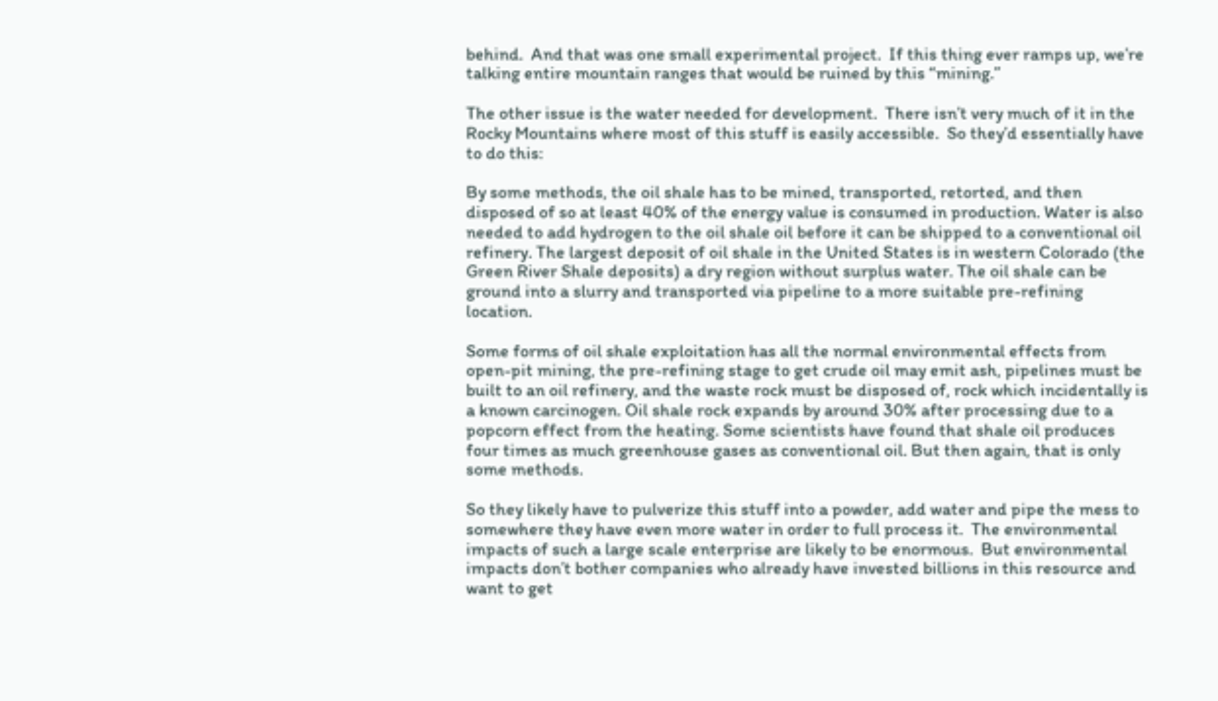behind.  And that was one small experimental project.  If this thing ever ramps up, we’re talking entire mountain ranges that would be ruined by this “mining.”

The other issue is the water needed for development.  There isn’t very much of it in the Rocky Mountains where most of this stuff is easily accessible.  So they’d essentially have to do this:

By some methods, the oil shale has to be mined, transported, retorted, and then disposed of so at least 40% of the energy value is consumed in production. Water is also needed to add hydrogen to the oil shale oil before it can be shipped to a conventional oil refinery. The largest deposit of oil shale in the United States is in western Colorado (the Green River Shale deposits) a dry region without surplus water. The oil shale can be ground into a slurry and transported via pipeline to a more suitable pre-refining location.

Some forms of oil shale exploitation has all the normal environmental effects from open-pit mining, the pre-refining stage to get crude oil may emit ash, pipelines must be built to an oil refinery, and the waste rock must be disposed of, rock which incidentally is a known carcinogen. Oil shale rock expands by around 30% after processing due to a popcorn effect from the heating. Some scientists have found that shale oil produces four times as much greenhouse gases as conventional oil. But then again, that is only some methods.

So they likely have to pulverize this stuff into a powder, add water and pipe the mess to somewhere they have even more water in order to full process it.  The environmental impacts of such a large scale enterprise are likely to be enormous.  But environmental impacts don’t bother companies who already have invested billions in this resource and want to get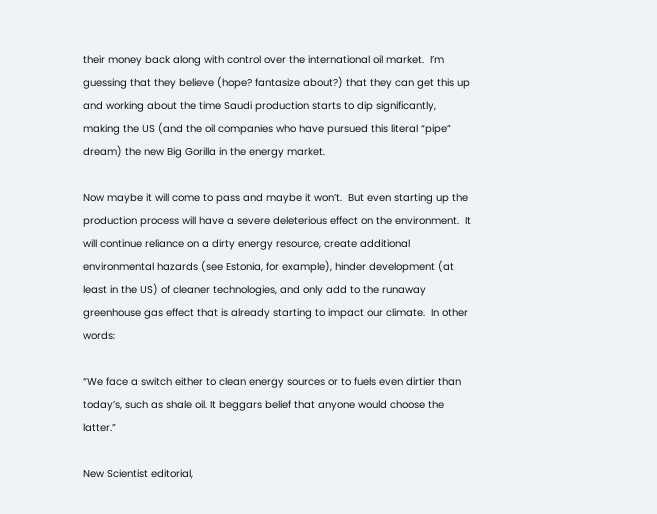their money back along with control over the international oil market.  I’m guessing that they believe (hope? fantasize about?) that they can get this up and working about the time Saudi production starts to dip significantly, making the US (and the oil companies who have pursued this literal “pipe” dream) the new Big Gorilla in the energy market.

Now maybe it will come to pass and maybe it won’t.  But even starting up the production process will have a severe deleterious effect on the environment.  It will continue reliance on a dirty energy resource, create additional environmental hazards (see Estonia, for example), hinder development (at least in the US) of cleaner technologies, and only add to the runaway greenhouse gas effect that is already starting to impact our climate.  In other words:

“We face a switch either to clean energy sources or to fuels even dirtier than today’s, such as shale oil. It beggars belief that anyone would choose the latter.”

New Scientist editorial,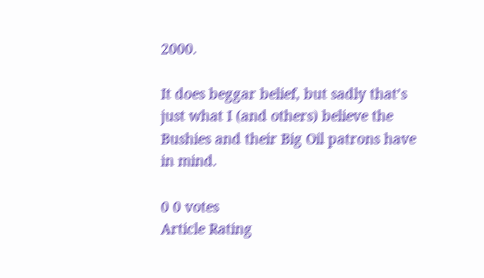2000.

It does beggar belief, but sadly that’s just what I (and others) believe the Bushies and their Big Oil patrons have in mind.

0 0 votes
Article Rating